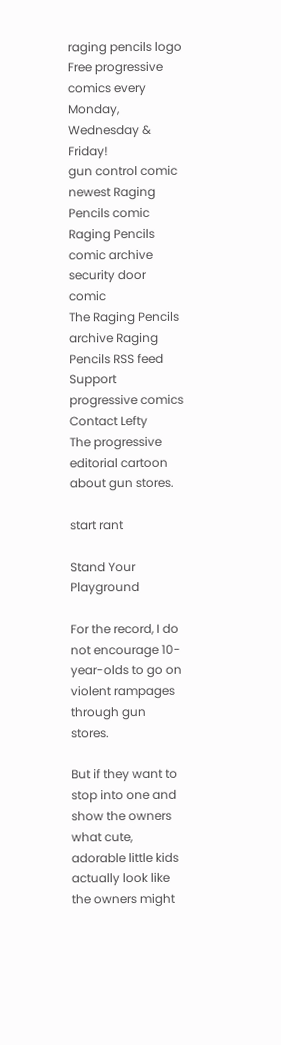raging pencils logo
Free progressive comics every Monday, Wednesday & Friday!
gun control comic
newest Raging Pencils comic
Raging Pencils comic archive security door comic
The Raging Pencils archive Raging Pencils RSS feed Support progressive comics Contact Lefty
The progressive editorial cartoon about gun stores.

start rant

Stand Your Playground

For the record, I do not encourage 10-year-olds to go on violent rampages through gun stores.

But if they want to stop into one and show the owners what cute, adorable little kids actually look like the owners might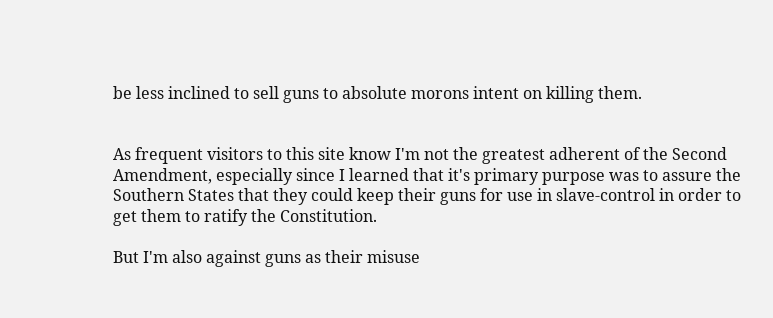be less inclined to sell guns to absolute morons intent on killing them.


As frequent visitors to this site know I'm not the greatest adherent of the Second Amendment, especially since I learned that it's primary purpose was to assure the Southern States that they could keep their guns for use in slave-control in order to get them to ratify the Constitution.

But I'm also against guns as their misuse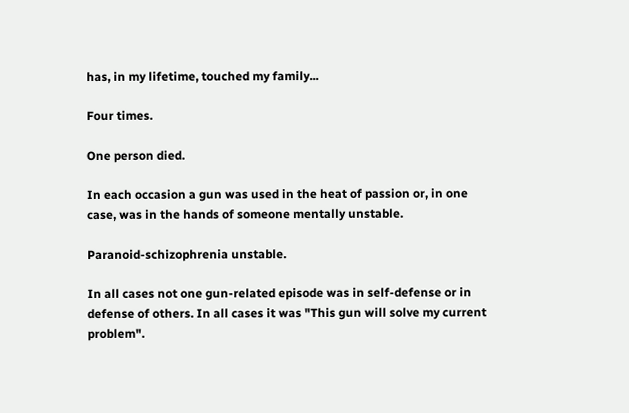has, in my lifetime, touched my family...

Four times.

One person died.

In each occasion a gun was used in the heat of passion or, in one case, was in the hands of someone mentally unstable.

Paranoid-schizophrenia unstable.

In all cases not one gun-related episode was in self-defense or in defense of others. In all cases it was "This gun will solve my current problem".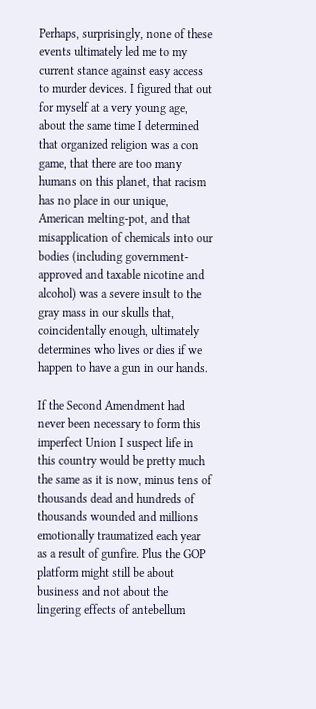Perhaps, surprisingly, none of these events ultimately led me to my current stance against easy access to murder devices. I figured that out for myself at a very young age, about the same time I determined that organized religion was a con game, that there are too many humans on this planet, that racism has no place in our unique, American melting-pot, and that misapplication of chemicals into our bodies (including government-approved and taxable nicotine and alcohol) was a severe insult to the gray mass in our skulls that, coincidentally enough, ultimately determines who lives or dies if we happen to have a gun in our hands.

If the Second Amendment had never been necessary to form this imperfect Union I suspect life in this country would be pretty much the same as it is now, minus tens of thousands dead and hundreds of thousands wounded and millions emotionally traumatized each year as a result of gunfire. Plus the GOP platform might still be about business and not about the lingering effects of antebellum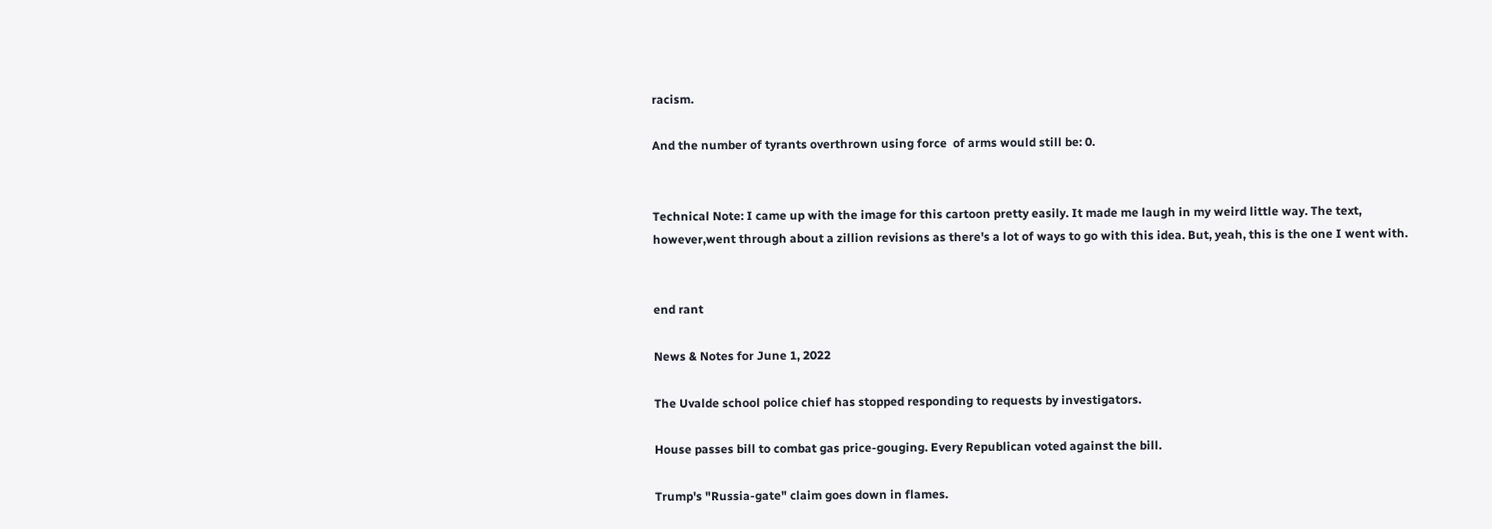racism.

And the number of tyrants overthrown using force  of arms would still be: 0.


Technical Note: I came up with the image for this cartoon pretty easily. It made me laugh in my weird little way. The text, however,went through about a zillion revisions as there's a lot of ways to go with this idea. But, yeah, this is the one I went with.


end rant

News & Notes for June 1, 2022

The Uvalde school police chief has stopped responding to requests by investigators.

House passes bill to combat gas price-gouging. Every Republican voted against the bill.

Trump's "Russia-gate" claim goes down in flames.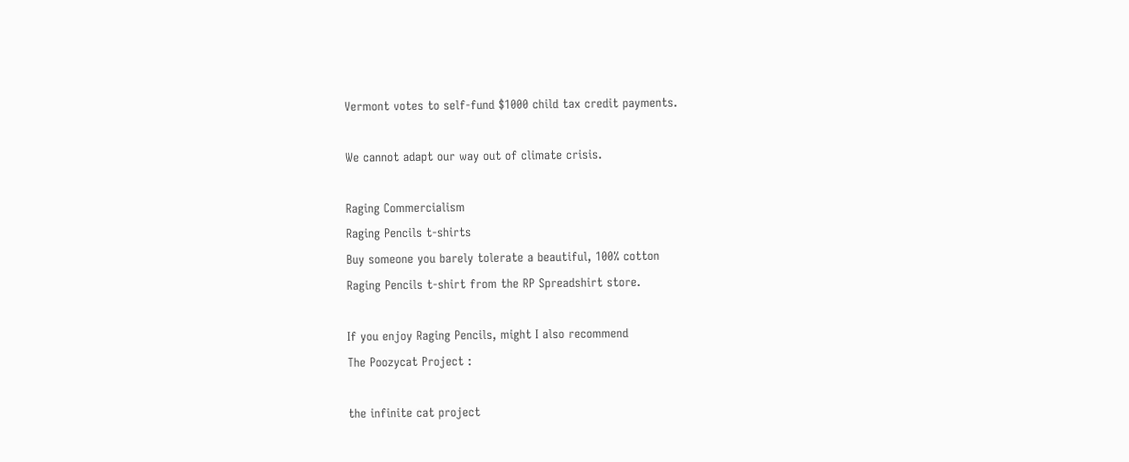Vermont votes to self-fund $1000 child tax credit payments.

We cannot adapt our way out of climate crisis.

Raging Commercialism
Raging Pencils t-shirts
Buy someone you barely tolerate a beautiful, 100% cotton
Raging Pencils t-shirt from the RP Spreadshirt store.

If you enjoy Raging Pencils, might I also recommend
The Poozycat Project :

the infinite cat project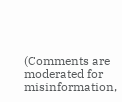(Comments are moderated for misinformation,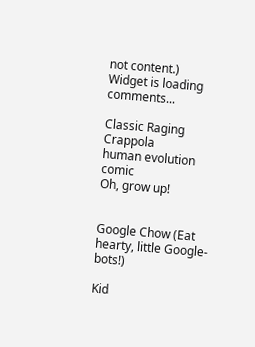not content.)
Widget is loading comments...

Classic Raging Crappola
human evolution comic
Oh, grow up!


Google Chow (Eat hearty, little Google-bots!)

Kid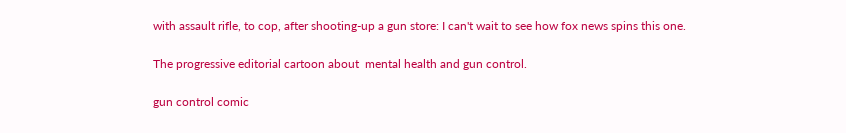with assault rifle, to cop, after shooting-up a gun store: I can't wait to see how fox news spins this one.

The progressive editorial cartoon about  mental health and gun control.

gun control comic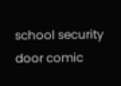school security door comic